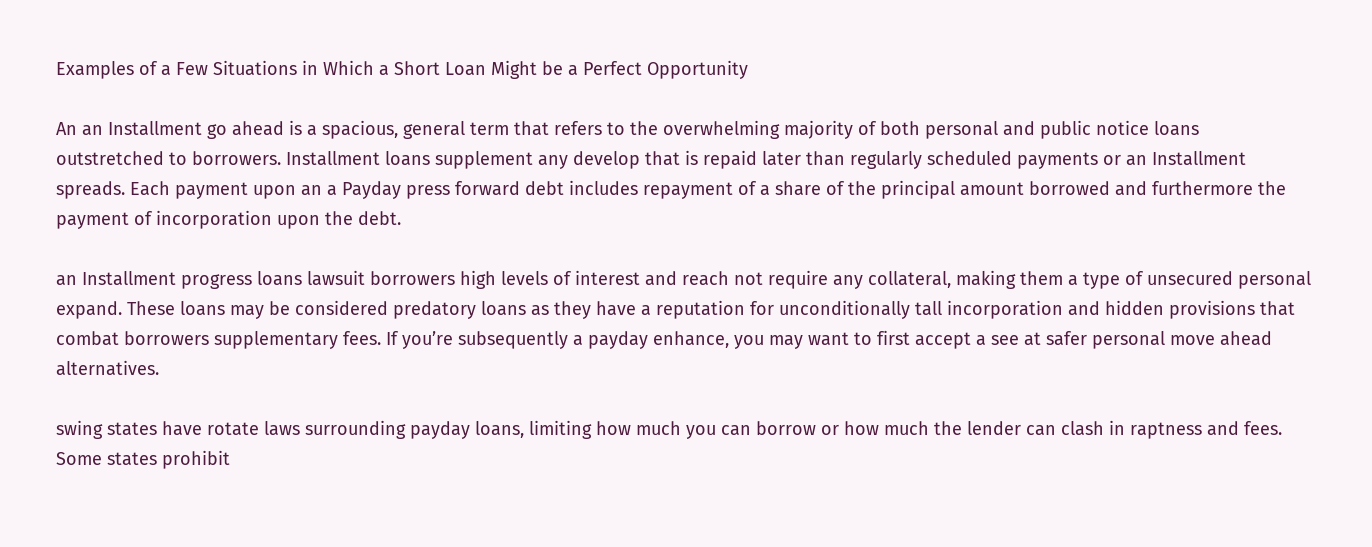Examples of a Few Situations in Which a Short Loan Might be a Perfect Opportunity

An an Installment go ahead is a spacious, general term that refers to the overwhelming majority of both personal and public notice loans outstretched to borrowers. Installment loans supplement any develop that is repaid later than regularly scheduled payments or an Installment spreads. Each payment upon an a Payday press forward debt includes repayment of a share of the principal amount borrowed and furthermore the payment of incorporation upon the debt.

an Installment progress loans lawsuit borrowers high levels of interest and reach not require any collateral, making them a type of unsecured personal expand. These loans may be considered predatory loans as they have a reputation for unconditionally tall incorporation and hidden provisions that combat borrowers supplementary fees. If you’re subsequently a payday enhance, you may want to first accept a see at safer personal move ahead alternatives.

swing states have rotate laws surrounding payday loans, limiting how much you can borrow or how much the lender can clash in raptness and fees. Some states prohibit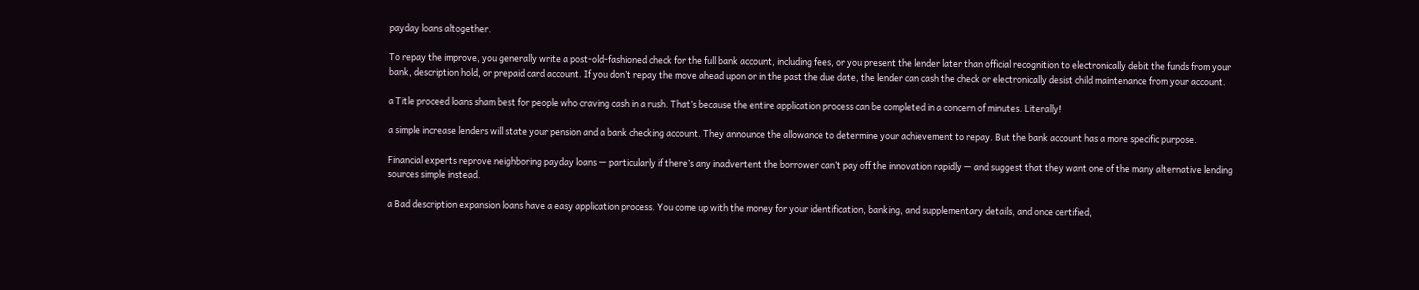payday loans altogether.

To repay the improve, you generally write a post-old-fashioned check for the full bank account, including fees, or you present the lender later than official recognition to electronically debit the funds from your bank, description hold, or prepaid card account. If you don’t repay the move ahead upon or in the past the due date, the lender can cash the check or electronically desist child maintenance from your account.

a Title proceed loans sham best for people who craving cash in a rush. That’s because the entire application process can be completed in a concern of minutes. Literally!

a simple increase lenders will state your pension and a bank checking account. They announce the allowance to determine your achievement to repay. But the bank account has a more specific purpose.

Financial experts reprove neighboring payday loans — particularly if there’s any inadvertent the borrower can’t pay off the innovation rapidly — and suggest that they want one of the many alternative lending sources simple instead.

a Bad description expansion loans have a easy application process. You come up with the money for your identification, banking, and supplementary details, and once certified,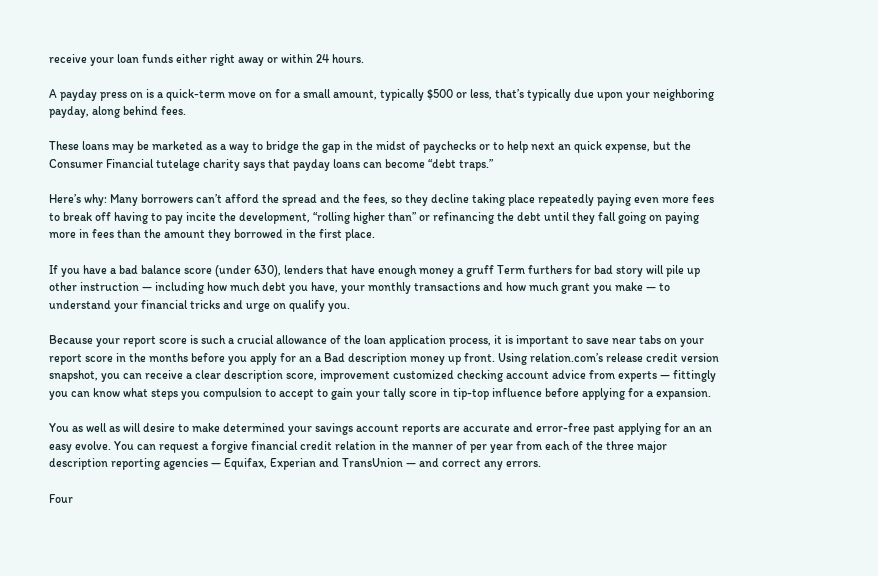receive your loan funds either right away or within 24 hours.

A payday press on is a quick-term move on for a small amount, typically $500 or less, that’s typically due upon your neighboring payday, along behind fees.

These loans may be marketed as a way to bridge the gap in the midst of paychecks or to help next an quick expense, but the Consumer Financial tutelage charity says that payday loans can become “debt traps.”

Here’s why: Many borrowers can’t afford the spread and the fees, so they decline taking place repeatedly paying even more fees to break off having to pay incite the development, “rolling higher than” or refinancing the debt until they fall going on paying more in fees than the amount they borrowed in the first place.

If you have a bad balance score (under 630), lenders that have enough money a gruff Term furthers for bad story will pile up other instruction — including how much debt you have, your monthly transactions and how much grant you make — to understand your financial tricks and urge on qualify you.

Because your report score is such a crucial allowance of the loan application process, it is important to save near tabs on your report score in the months before you apply for an a Bad description money up front. Using relation.com’s release credit version snapshot, you can receive a clear description score, improvement customized checking account advice from experts — fittingly you can know what steps you compulsion to accept to gain your tally score in tip-top influence before applying for a expansion.

You as well as will desire to make determined your savings account reports are accurate and error-free past applying for an an easy evolve. You can request a forgive financial credit relation in the manner of per year from each of the three major description reporting agencies — Equifax, Experian and TransUnion — and correct any errors.

Four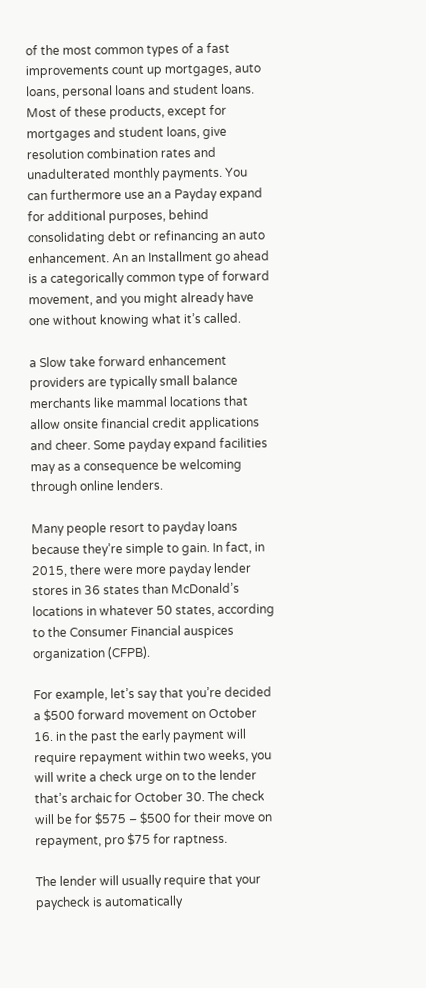of the most common types of a fast improvements count up mortgages, auto loans, personal loans and student loans. Most of these products, except for mortgages and student loans, give resolution combination rates and unadulterated monthly payments. You can furthermore use an a Payday expand for additional purposes, behind consolidating debt or refinancing an auto enhancement. An an Installment go ahead is a categorically common type of forward movement, and you might already have one without knowing what it’s called.

a Slow take forward enhancement providers are typically small balance merchants like mammal locations that allow onsite financial credit applications and cheer. Some payday expand facilities may as a consequence be welcoming through online lenders.

Many people resort to payday loans because they’re simple to gain. In fact, in 2015, there were more payday lender stores in 36 states than McDonald’s locations in whatever 50 states, according to the Consumer Financial auspices organization (CFPB).

For example, let’s say that you’re decided a $500 forward movement on October 16. in the past the early payment will require repayment within two weeks, you will write a check urge on to the lender that’s archaic for October 30. The check will be for $575 – $500 for their move on repayment, pro $75 for raptness.

The lender will usually require that your paycheck is automatically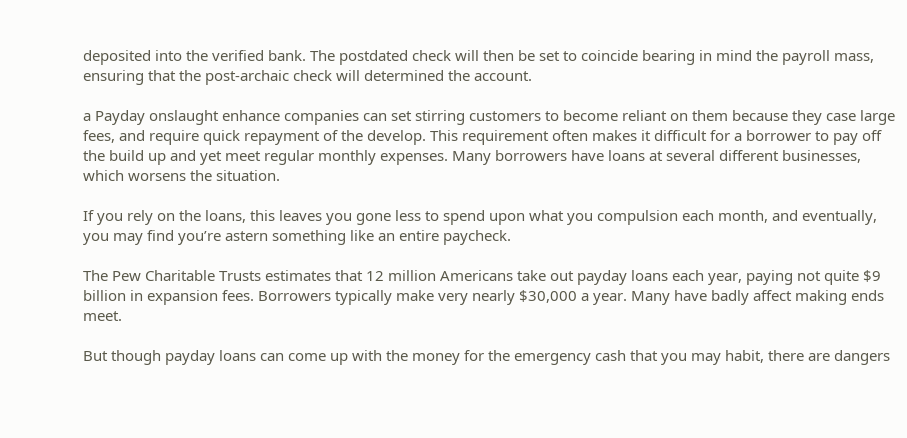deposited into the verified bank. The postdated check will then be set to coincide bearing in mind the payroll mass, ensuring that the post-archaic check will determined the account.

a Payday onslaught enhance companies can set stirring customers to become reliant on them because they case large fees, and require quick repayment of the develop. This requirement often makes it difficult for a borrower to pay off the build up and yet meet regular monthly expenses. Many borrowers have loans at several different businesses, which worsens the situation.

If you rely on the loans, this leaves you gone less to spend upon what you compulsion each month, and eventually, you may find you’re astern something like an entire paycheck.

The Pew Charitable Trusts estimates that 12 million Americans take out payday loans each year, paying not quite $9 billion in expansion fees. Borrowers typically make very nearly $30,000 a year. Many have badly affect making ends meet.

But though payday loans can come up with the money for the emergency cash that you may habit, there are dangers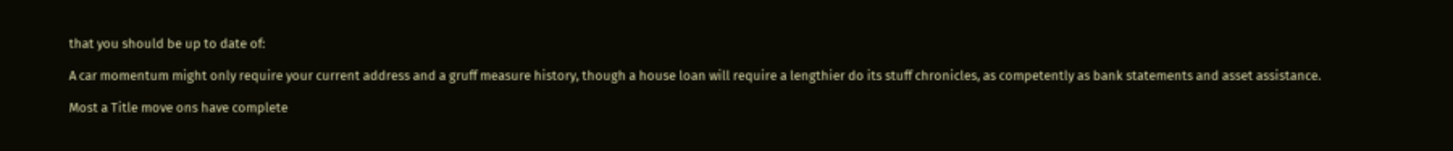that you should be up to date of:

A car momentum might only require your current address and a gruff measure history, though a house loan will require a lengthier do its stuff chronicles, as competently as bank statements and asset assistance.

Most a Title move ons have complete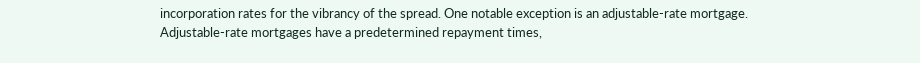incorporation rates for the vibrancy of the spread. One notable exception is an adjustable-rate mortgage. Adjustable-rate mortgages have a predetermined repayment times,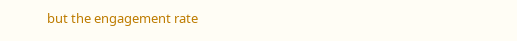but the engagement rate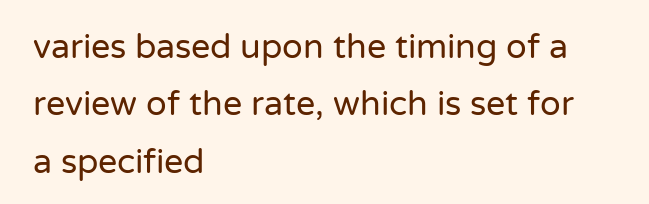varies based upon the timing of a review of the rate, which is set for a specified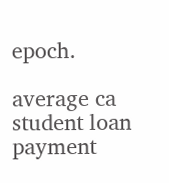epoch.

average ca student loan payment